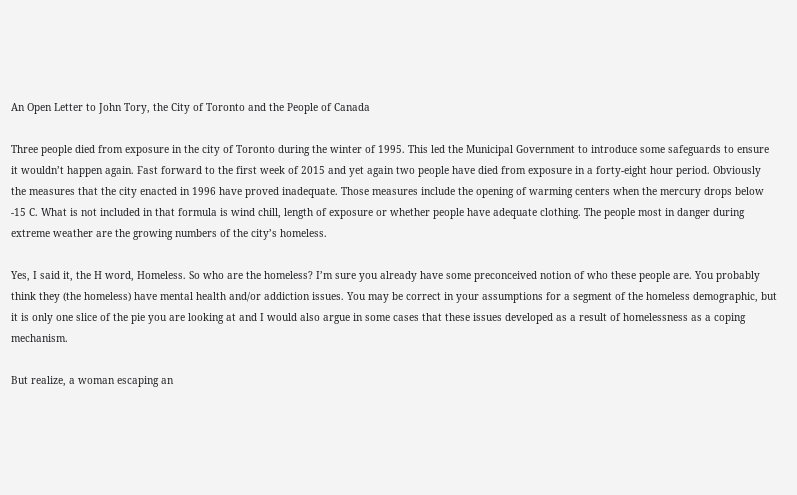An Open Letter to John Tory, the City of Toronto and the People of Canada

Three people died from exposure in the city of Toronto during the winter of 1995. This led the Municipal Government to introduce some safeguards to ensure it wouldn’t happen again. Fast forward to the first week of 2015 and yet again two people have died from exposure in a forty-eight hour period. Obviously the measures that the city enacted in 1996 have proved inadequate. Those measures include the opening of warming centers when the mercury drops below -15 C. What is not included in that formula is wind chill, length of exposure or whether people have adequate clothing. The people most in danger during extreme weather are the growing numbers of the city’s homeless.

Yes, I said it, the H word, Homeless. So who are the homeless? I’m sure you already have some preconceived notion of who these people are. You probably think they (the homeless) have mental health and/or addiction issues. You may be correct in your assumptions for a segment of the homeless demographic, but it is only one slice of the pie you are looking at and I would also argue in some cases that these issues developed as a result of homelessness as a coping mechanism.

But realize, a woman escaping an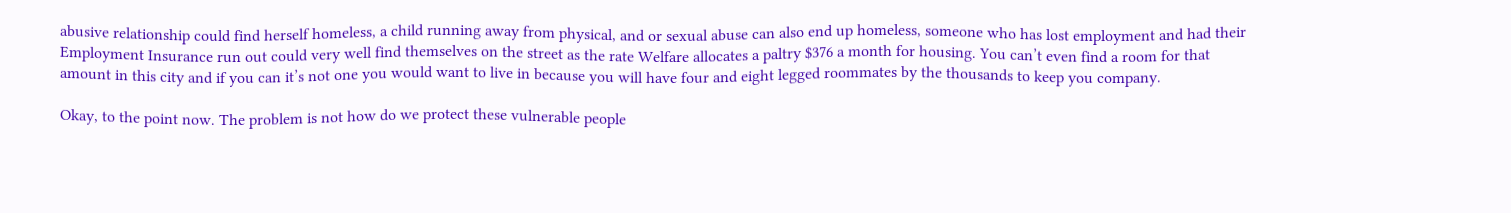abusive relationship could find herself homeless, a child running away from physical, and or sexual abuse can also end up homeless, someone who has lost employment and had their Employment Insurance run out could very well find themselves on the street as the rate Welfare allocates a paltry $376 a month for housing. You can’t even find a room for that amount in this city and if you can it’s not one you would want to live in because you will have four and eight legged roommates by the thousands to keep you company.

Okay, to the point now. The problem is not how do we protect these vulnerable people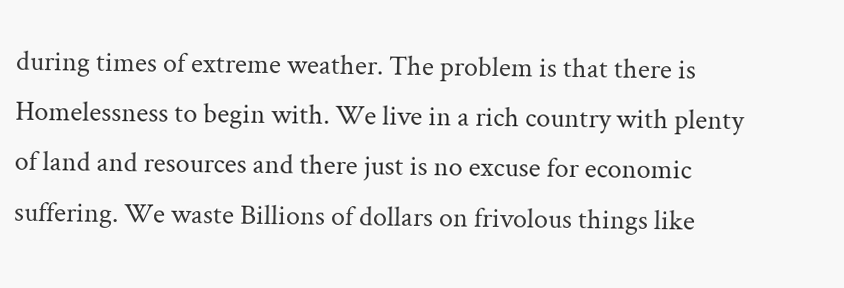during times of extreme weather. The problem is that there is Homelessness to begin with. We live in a rich country with plenty of land and resources and there just is no excuse for economic suffering. We waste Billions of dollars on frivolous things like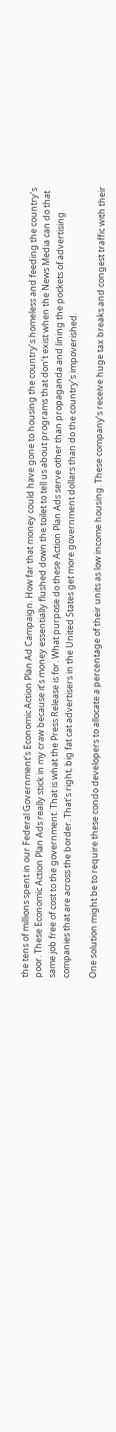the tens of millions spent in our Federal Government’s Economic Action Plan Ad Campaign. How far that money could have gone to housing the country’s homeless and feeding the country’s poor. These Economic Action Plan Ads really stick in my craw because it’s money essentially flushed down the toilet to tell us about programs that don’t exist when the News Media can do that same job free of cost to the government. That is what the Press Release is for. What purpose do these Action Plan Ads serve other than propaganda and lining the pockets of advertising companies that are across the border. That’s right, big fat cat advertisers in the United States get more government dollars than do the country’s impoverished.

One solution might be to require these condo developers to allocate a percentage of their units as low income housing. These company’s receive huge tax breaks and congest traffic with their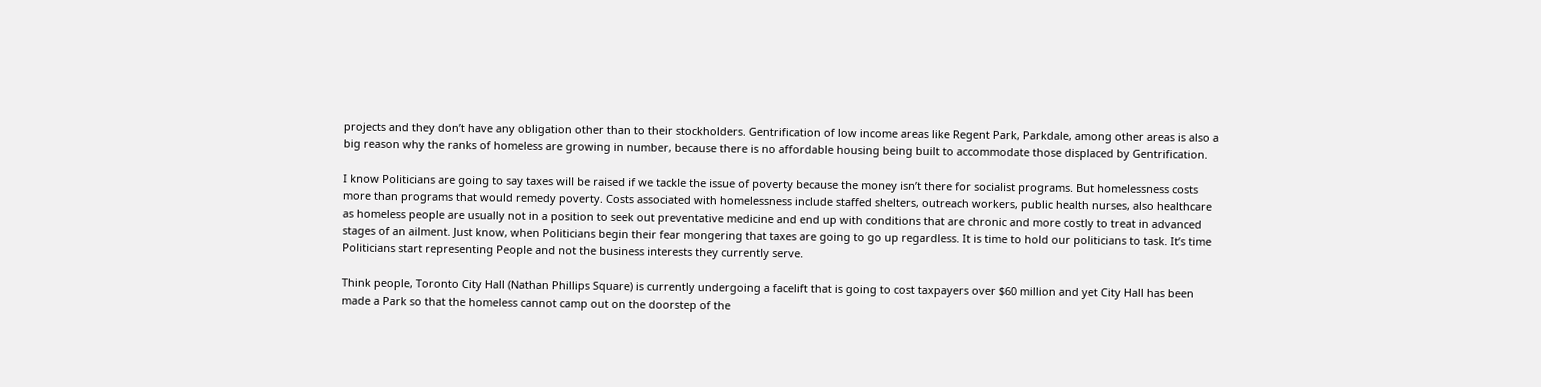projects and they don’t have any obligation other than to their stockholders. Gentrification of low income areas like Regent Park, Parkdale, among other areas is also a big reason why the ranks of homeless are growing in number, because there is no affordable housing being built to accommodate those displaced by Gentrification.

I know Politicians are going to say taxes will be raised if we tackle the issue of poverty because the money isn’t there for socialist programs. But homelessness costs more than programs that would remedy poverty. Costs associated with homelessness include staffed shelters, outreach workers, public health nurses, also healthcare as homeless people are usually not in a position to seek out preventative medicine and end up with conditions that are chronic and more costly to treat in advanced stages of an ailment. Just know, when Politicians begin their fear mongering that taxes are going to go up regardless. It is time to hold our politicians to task. It’s time Politicians start representing People and not the business interests they currently serve.

Think people, Toronto City Hall (Nathan Phillips Square) is currently undergoing a facelift that is going to cost taxpayers over $60 million and yet City Hall has been made a Park so that the homeless cannot camp out on the doorstep of the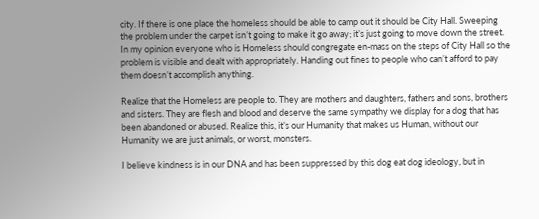city. If there is one place the homeless should be able to camp out it should be City Hall. Sweeping the problem under the carpet isn’t going to make it go away; it’s just going to move down the street. In my opinion everyone who is Homeless should congregate en-mass on the steps of City Hall so the problem is visible and dealt with appropriately. Handing out fines to people who can’t afford to pay them doesn’t accomplish anything.

Realize that the Homeless are people to. They are mothers and daughters, fathers and sons, brothers and sisters. They are flesh and blood and deserve the same sympathy we display for a dog that has been abandoned or abused. Realize this, it’s our Humanity that makes us Human, without our Humanity we are just animals, or worst, monsters.

I believe kindness is in our DNA and has been suppressed by this dog eat dog ideology, but in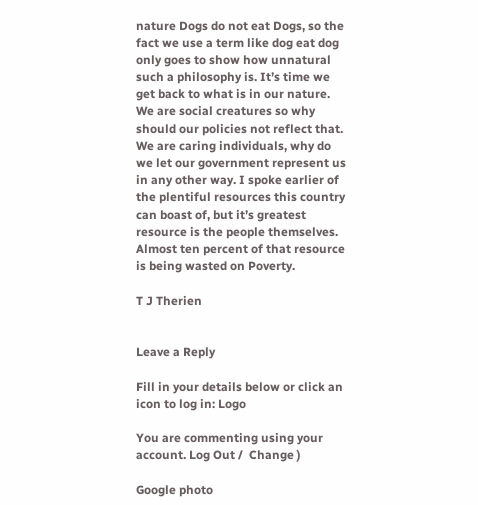nature Dogs do not eat Dogs, so the fact we use a term like dog eat dog only goes to show how unnatural such a philosophy is. It’s time we get back to what is in our nature. We are social creatures so why should our policies not reflect that. We are caring individuals, why do we let our government represent us in any other way. I spoke earlier of the plentiful resources this country can boast of, but it’s greatest resource is the people themselves. Almost ten percent of that resource is being wasted on Poverty.

T J Therien


Leave a Reply

Fill in your details below or click an icon to log in: Logo

You are commenting using your account. Log Out /  Change )

Google photo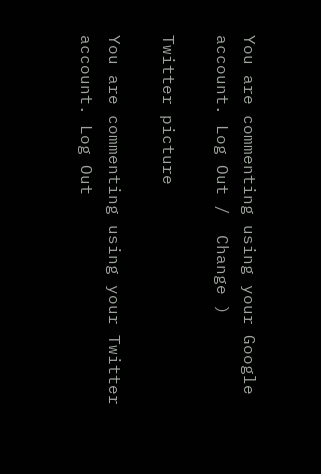You are commenting using your Google account. Log Out /  Change )

Twitter picture

You are commenting using your Twitter account. Log Out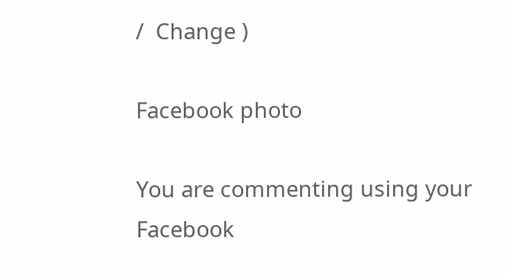/  Change )

Facebook photo

You are commenting using your Facebook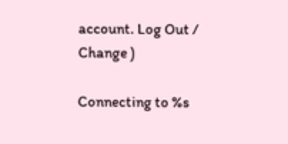account. Log Out /  Change )

Connecting to %s